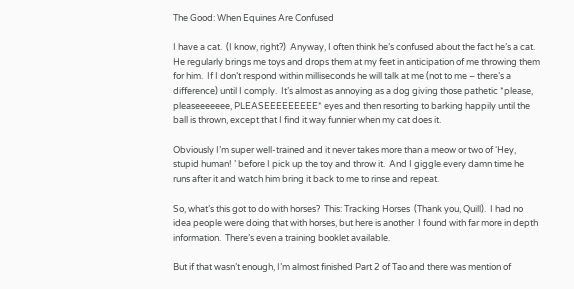The Good: When Equines Are Confused

I have a cat.  (I know, right?)  Anyway, I often think he’s confused about the fact he’s a cat.  He regularly brings me toys and drops them at my feet in anticipation of me throwing them for him.  If I don’t respond within milliseconds he will talk at me (not to me – there’s a difference) until I comply.  It’s almost as annoying as a dog giving those pathetic *please, pleaseeeeeee, PLEASEEEEEEEEE* eyes and then resorting to barking happily until the ball is thrown, except that I find it way funnier when my cat does it.

Obviously I’m super well-trained and it never takes more than a meow or two of ‘Hey, stupid human! ’ before I pick up the toy and throw it.  And I giggle every damn time he runs after it and watch him bring it back to me to rinse and repeat.

So, what’s this got to do with horses?  This: Tracking Horses  (Thank you, Quill).  I had no idea people were doing that with horses, but here is another  I found with far more in depth information.  There’s even a training booklet available.

But if that wasn’t enough, I’m almost finished Part 2 of Tao and there was mention of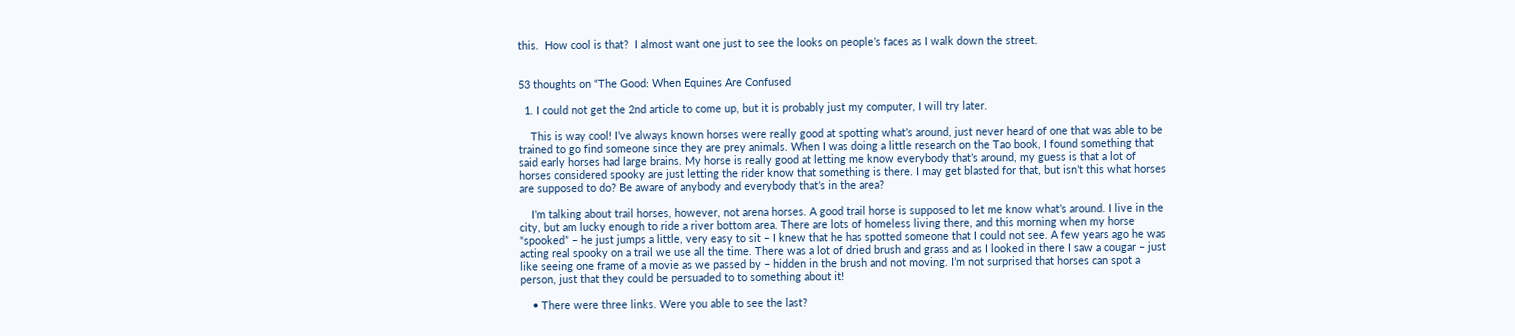this.  How cool is that?  I almost want one just to see the looks on people’s faces as I walk down the street.


53 thoughts on “The Good: When Equines Are Confused

  1. I could not get the 2nd article to come up, but it is probably just my computer, I will try later.

    This is way cool! I’ve always known horses were really good at spotting what’s around, just never heard of one that was able to be trained to go find someone since they are prey animals. When I was doing a little research on the Tao book, I found something that said early horses had large brains. My horse is really good at letting me know everybody that’s around, my guess is that a lot of horses considered spooky are just letting the rider know that something is there. I may get blasted for that, but isn’t this what horses are supposed to do? Be aware of anybody and everybody that’s in the area?

    I’m talking about trail horses, however, not arena horses. A good trail horse is supposed to let me know what’s around. I live in the city, but am lucky enough to ride a river bottom area. There are lots of homeless living there, and this morning when my horse “spooked” – he just jumps a little, very easy to sit – I knew that he has spotted someone that I could not see. A few years ago he was acting real spooky on a trail we use all the time. There was a lot of dried brush and grass and as I looked in there I saw a cougar – just like seeing one frame of a movie as we passed by – hidden in the brush and not moving. I’m not surprised that horses can spot a person, just that they could be persuaded to to something about it!

    • There were three links. Were you able to see the last?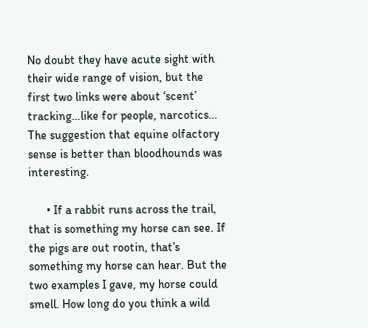No doubt they have acute sight with their wide range of vision, but the first two links were about ‘scent’ tracking…like for people, narcotics… The suggestion that equine olfactory sense is better than bloodhounds was interesting.

      • If a rabbit runs across the trail, that is something my horse can see. If the pigs are out rootin, that’s something my horse can hear. But the two examples I gave, my horse could smell. How long do you think a wild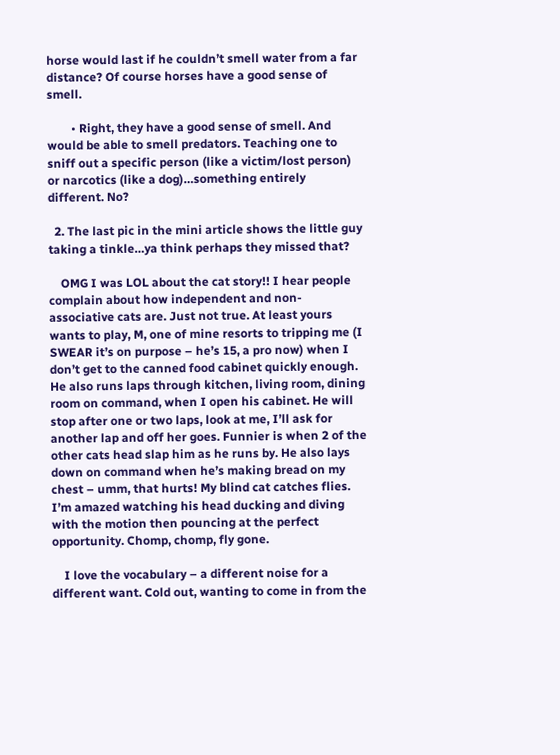horse would last if he couldn’t smell water from a far distance? Of course horses have a good sense of smell.

        • Right, they have a good sense of smell. And would be able to smell predators. Teaching one to sniff out a specific person (like a victim/lost person) or narcotics (like a dog)…something entirely different. No?

  2. The last pic in the mini article shows the little guy taking a tinkle…ya think perhaps they missed that?

    OMG I was LOL about the cat story!! I hear people complain about how independent and non-associative cats are. Just not true. At least yours wants to play, M, one of mine resorts to tripping me (I SWEAR it’s on purpose – he’s 15, a pro now) when I don’t get to the canned food cabinet quickly enough. He also runs laps through kitchen, living room, dining room on command, when I open his cabinet. He will stop after one or two laps, look at me, I’ll ask for another lap and off her goes. Funnier is when 2 of the other cats head slap him as he runs by. He also lays down on command when he’s making bread on my chest – umm, that hurts! My blind cat catches flies. I’m amazed watching his head ducking and diving with the motion then pouncing at the perfect opportunity. Chomp, chomp, fly gone.

    I love the vocabulary – a different noise for a different want. Cold out, wanting to come in from the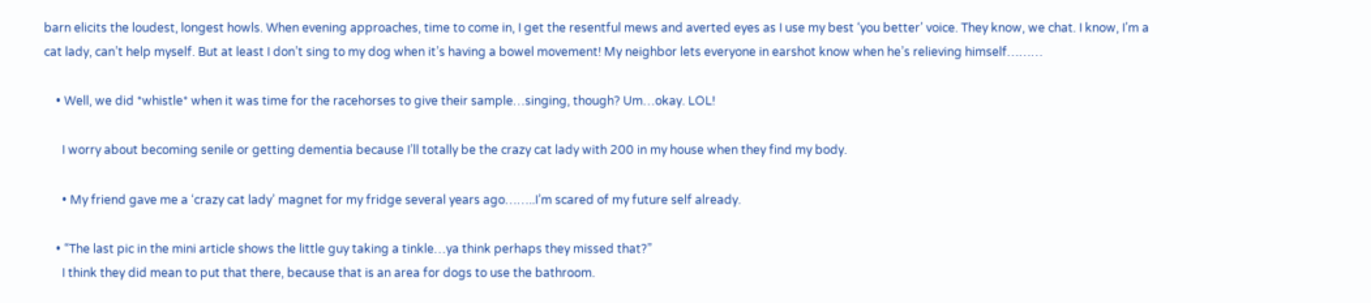barn elicits the loudest, longest howls. When evening approaches, time to come in, I get the resentful mews and averted eyes as I use my best ‘you better’ voice. They know, we chat. I know, I’m a cat lady, can’t help myself. But at least I don’t sing to my dog when it’s having a bowel movement! My neighbor lets everyone in earshot know when he’s relieving himself………

    • Well, we did *whistle* when it was time for the racehorses to give their sample…singing, though? Um…okay. LOL!

      I worry about becoming senile or getting dementia because I’ll totally be the crazy cat lady with 200 in my house when they find my body.

      • My friend gave me a ‘crazy cat lady’ magnet for my fridge several years ago……..I’m scared of my future self already.

    • “The last pic in the mini article shows the little guy taking a tinkle…ya think perhaps they missed that?”
      I think they did mean to put that there, because that is an area for dogs to use the bathroom.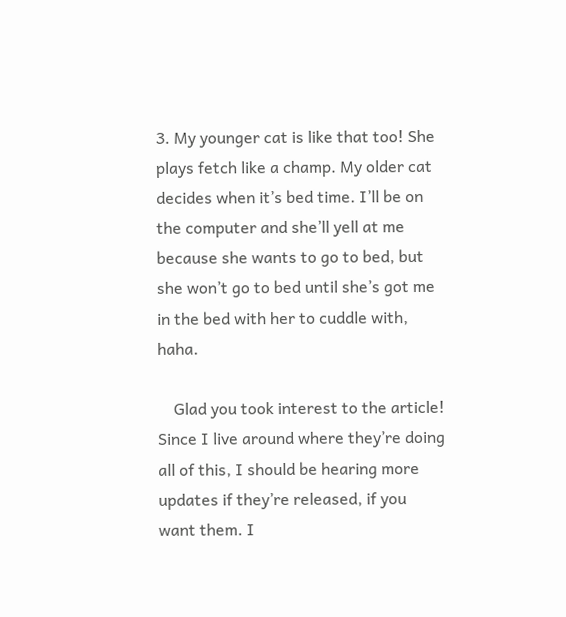3. My younger cat is like that too! She plays fetch like a champ. My older cat decides when it’s bed time. I’ll be on the computer and she’ll yell at me because she wants to go to bed, but she won’t go to bed until she’s got me in the bed with her to cuddle with, haha.

    Glad you took interest to the article! Since I live around where they’re doing all of this, I should be hearing more updates if they’re released, if you want them. I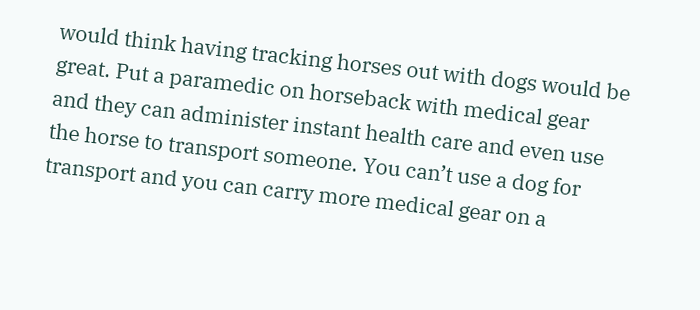would think having tracking horses out with dogs would be great. Put a paramedic on horseback with medical gear and they can administer instant health care and even use the horse to transport someone. You can’t use a dog for transport and you can carry more medical gear on a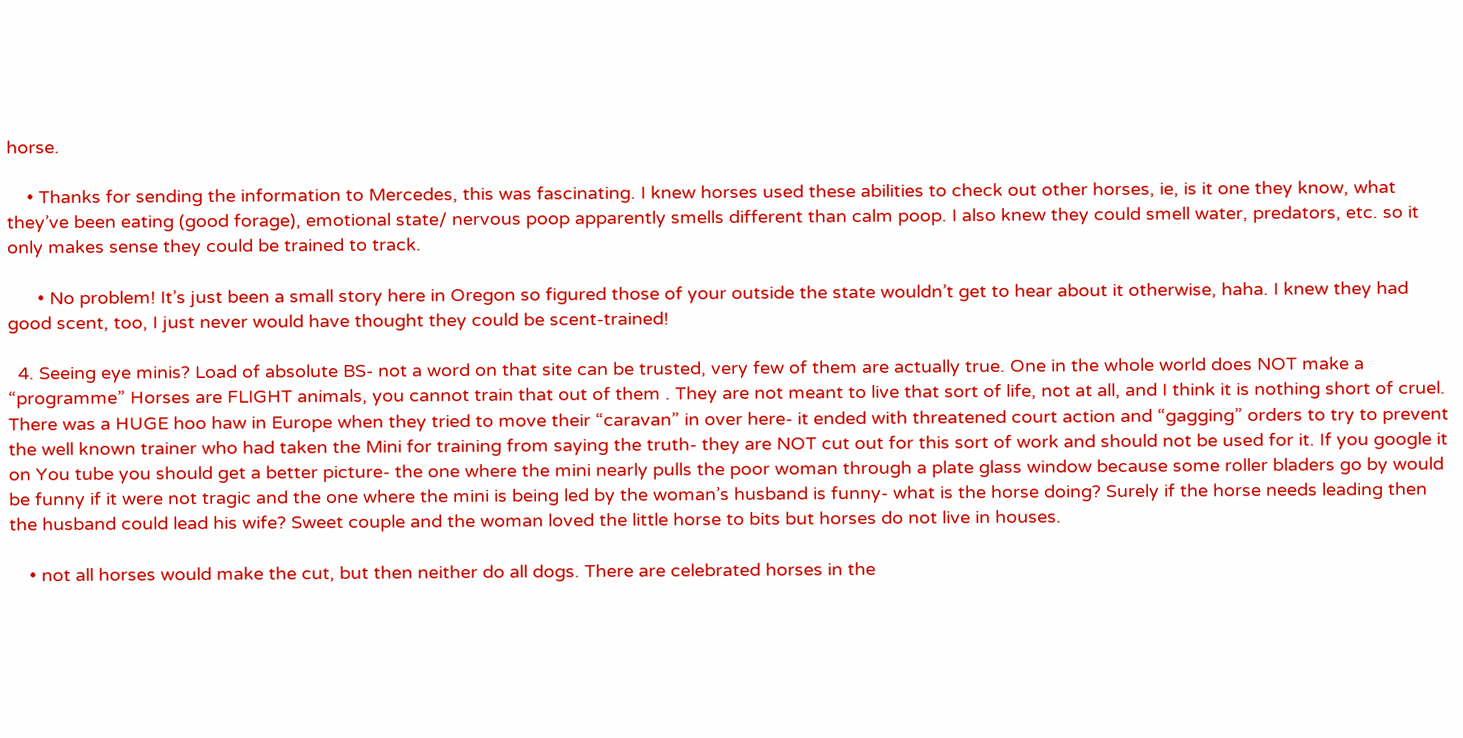horse.

    • Thanks for sending the information to Mercedes, this was fascinating. I knew horses used these abilities to check out other horses, ie, is it one they know, what they’ve been eating (good forage), emotional state/ nervous poop apparently smells different than calm poop. I also knew they could smell water, predators, etc. so it only makes sense they could be trained to track.

      • No problem! It’s just been a small story here in Oregon so figured those of your outside the state wouldn’t get to hear about it otherwise, haha. I knew they had good scent, too, I just never would have thought they could be scent-trained!

  4. Seeing eye minis? Load of absolute BS- not a word on that site can be trusted, very few of them are actually true. One in the whole world does NOT make a “programme” Horses are FLIGHT animals, you cannot train that out of them . They are not meant to live that sort of life, not at all, and I think it is nothing short of cruel. There was a HUGE hoo haw in Europe when they tried to move their “caravan” in over here- it ended with threatened court action and “gagging” orders to try to prevent the well known trainer who had taken the Mini for training from saying the truth- they are NOT cut out for this sort of work and should not be used for it. If you google it on You tube you should get a better picture- the one where the mini nearly pulls the poor woman through a plate glass window because some roller bladers go by would be funny if it were not tragic and the one where the mini is being led by the woman’s husband is funny- what is the horse doing? Surely if the horse needs leading then the husband could lead his wife? Sweet couple and the woman loved the little horse to bits but horses do not live in houses.

    • not all horses would make the cut, but then neither do all dogs. There are celebrated horses in the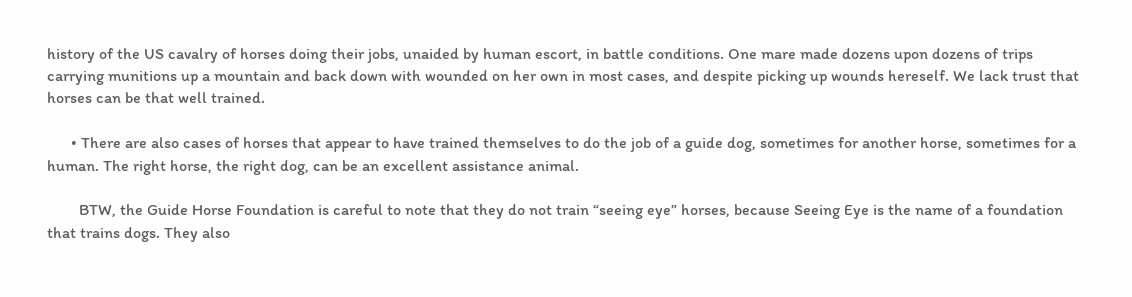history of the US cavalry of horses doing their jobs, unaided by human escort, in battle conditions. One mare made dozens upon dozens of trips carrying munitions up a mountain and back down with wounded on her own in most cases, and despite picking up wounds hereself. We lack trust that horses can be that well trained.

      • There are also cases of horses that appear to have trained themselves to do the job of a guide dog, sometimes for another horse, sometimes for a human. The right horse, the right dog, can be an excellent assistance animal.

        BTW, the Guide Horse Foundation is careful to note that they do not train “seeing eye” horses, because Seeing Eye is the name of a foundation that trains dogs. They also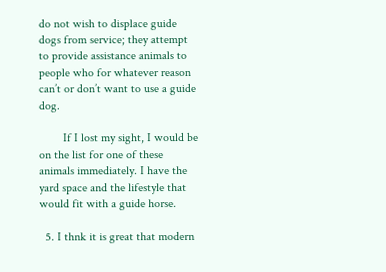do not wish to displace guide dogs from service; they attempt to provide assistance animals to people who for whatever reason can’t or don’t want to use a guide dog.

        If I lost my sight, I would be on the list for one of these animals immediately. I have the yard space and the lifestyle that would fit with a guide horse.

  5. I thnk it is great that modern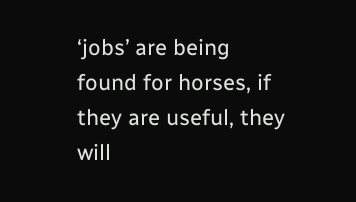‘jobs’ are being found for horses, if they are useful, they will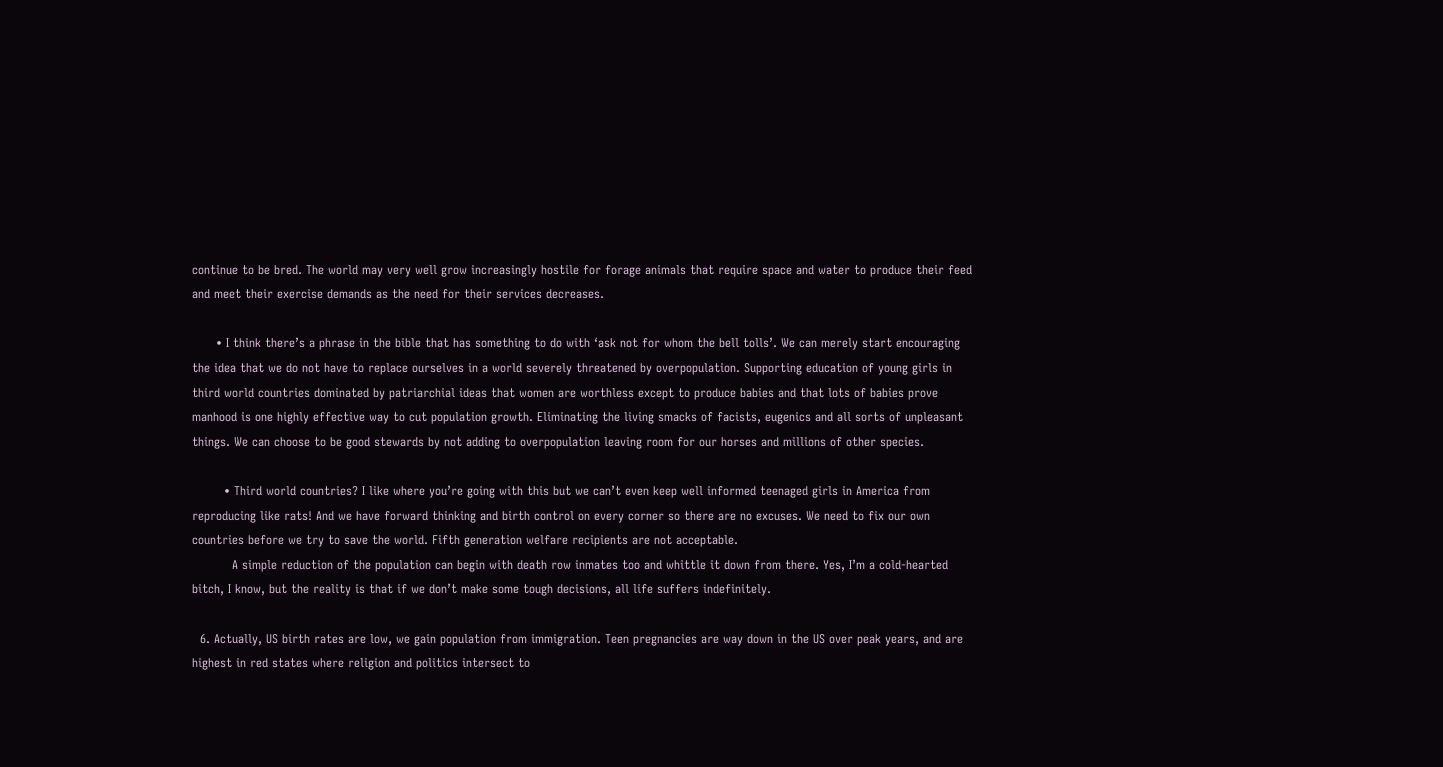continue to be bred. The world may very well grow increasingly hostile for forage animals that require space and water to produce their feed and meet their exercise demands as the need for their services decreases.

      • I think there’s a phrase in the bible that has something to do with ‘ask not for whom the bell tolls’. We can merely start encouraging the idea that we do not have to replace ourselves in a world severely threatened by overpopulation. Supporting education of young girls in third world countries dominated by patriarchial ideas that women are worthless except to produce babies and that lots of babies prove manhood is one highly effective way to cut population growth. Eliminating the living smacks of facists, eugenics and all sorts of unpleasant things. We can choose to be good stewards by not adding to overpopulation leaving room for our horses and millions of other species.

        • Third world countries? I like where you’re going with this but we can’t even keep well informed teenaged girls in America from reproducing like rats! And we have forward thinking and birth control on every corner so there are no excuses. We need to fix our own countries before we try to save the world. Fifth generation welfare recipients are not acceptable.
          A simple reduction of the population can begin with death row inmates too and whittle it down from there. Yes, I’m a cold-hearted bitch, I know, but the reality is that if we don’t make some tough decisions, all life suffers indefinitely.

  6. Actually, US birth rates are low, we gain population from immigration. Teen pregnancies are way down in the US over peak years, and are highest in red states where religion and politics intersect to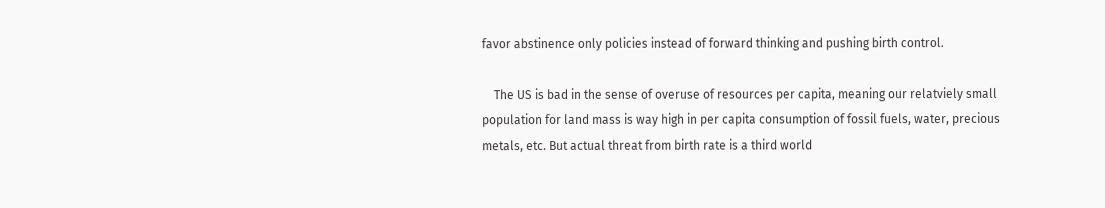favor abstinence only policies instead of forward thinking and pushing birth control.

    The US is bad in the sense of overuse of resources per capita, meaning our relatviely small population for land mass is way high in per capita consumption of fossil fuels, water, precious metals, etc. But actual threat from birth rate is a third world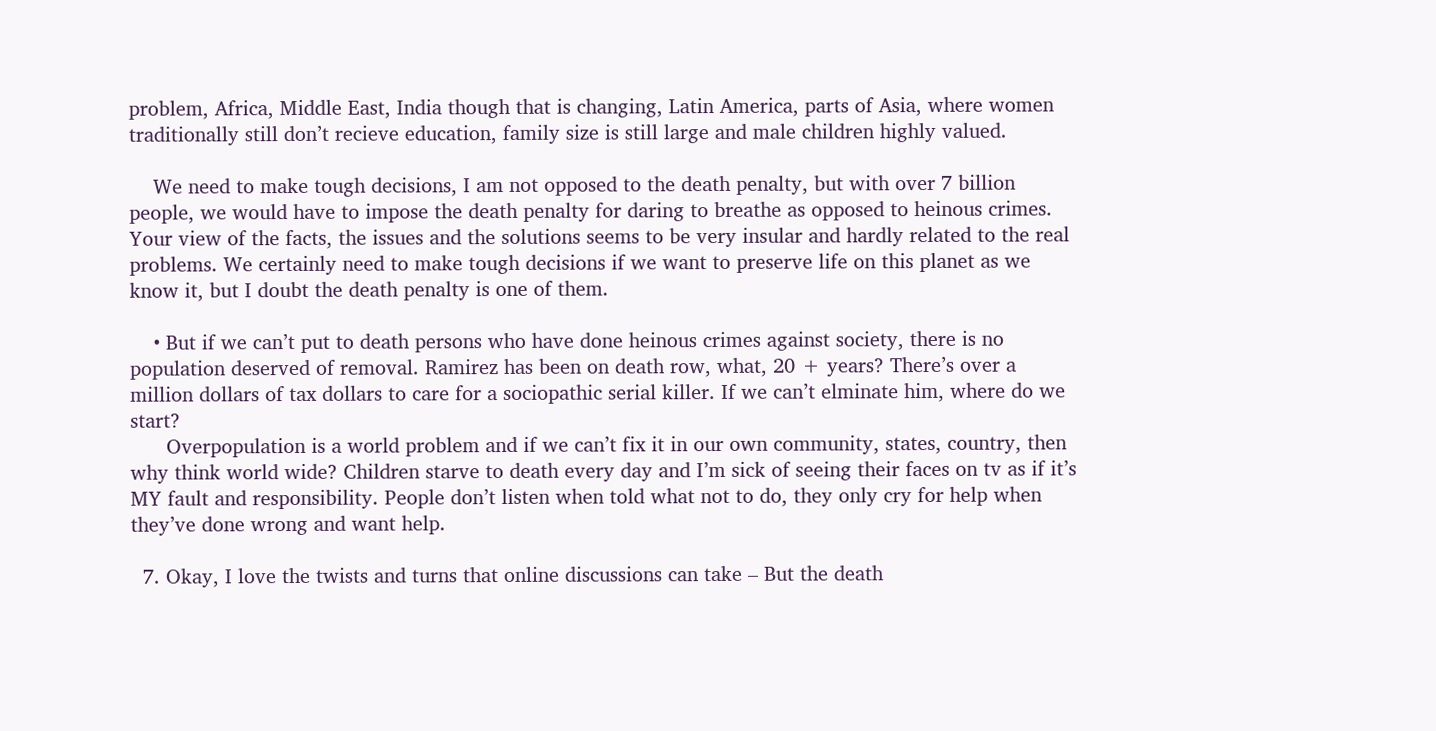problem, Africa, Middle East, India though that is changing, Latin America, parts of Asia, where women traditionally still don’t recieve education, family size is still large and male children highly valued.

    We need to make tough decisions, I am not opposed to the death penalty, but with over 7 billion people, we would have to impose the death penalty for daring to breathe as opposed to heinous crimes. Your view of the facts, the issues and the solutions seems to be very insular and hardly related to the real problems. We certainly need to make tough decisions if we want to preserve life on this planet as we know it, but I doubt the death penalty is one of them.

    • But if we can’t put to death persons who have done heinous crimes against society, there is no population deserved of removal. Ramirez has been on death row, what, 20 + years? There’s over a million dollars of tax dollars to care for a sociopathic serial killer. If we can’t elminate him, where do we start?
      Overpopulation is a world problem and if we can’t fix it in our own community, states, country, then why think world wide? Children starve to death every day and I’m sick of seeing their faces on tv as if it’s MY fault and responsibility. People don’t listen when told what not to do, they only cry for help when they’ve done wrong and want help.

  7. Okay, I love the twists and turns that online discussions can take – But the death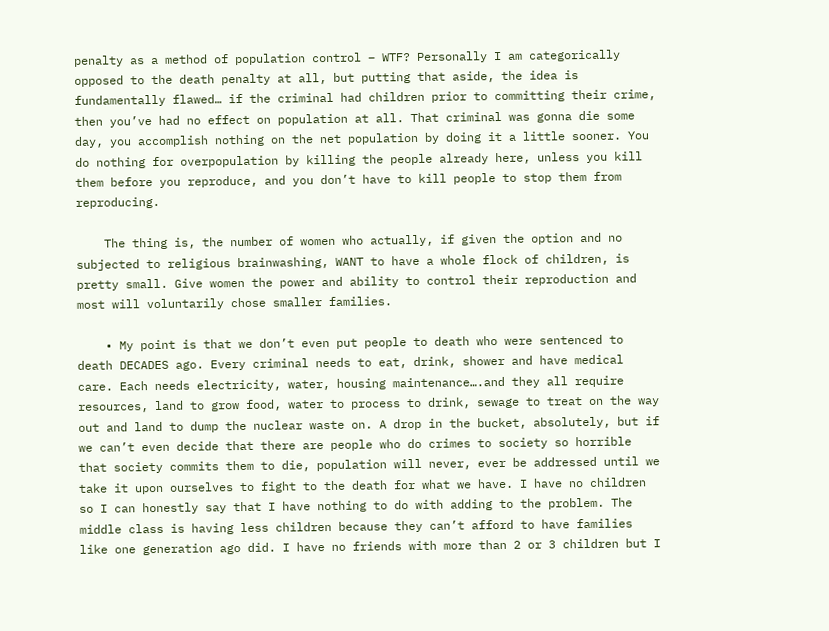penalty as a method of population control – WTF? Personally I am categorically opposed to the death penalty at all, but putting that aside, the idea is fundamentally flawed… if the criminal had children prior to committing their crime, then you’ve had no effect on population at all. That criminal was gonna die some day, you accomplish nothing on the net population by doing it a little sooner. You do nothing for overpopulation by killing the people already here, unless you kill them before you reproduce, and you don’t have to kill people to stop them from reproducing.

    The thing is, the number of women who actually, if given the option and no subjected to religious brainwashing, WANT to have a whole flock of children, is pretty small. Give women the power and ability to control their reproduction and most will voluntarily chose smaller families.

    • My point is that we don’t even put people to death who were sentenced to death DECADES ago. Every criminal needs to eat, drink, shower and have medical care. Each needs electricity, water, housing maintenance….and they all require resources, land to grow food, water to process to drink, sewage to treat on the way out and land to dump the nuclear waste on. A drop in the bucket, absolutely, but if we can’t even decide that there are people who do crimes to society so horrible that society commits them to die, population will never, ever be addressed until we take it upon ourselves to fight to the death for what we have. I have no children so I can honestly say that I have nothing to do with adding to the problem. The middle class is having less children because they can’t afford to have families like one generation ago did. I have no friends with more than 2 or 3 children but I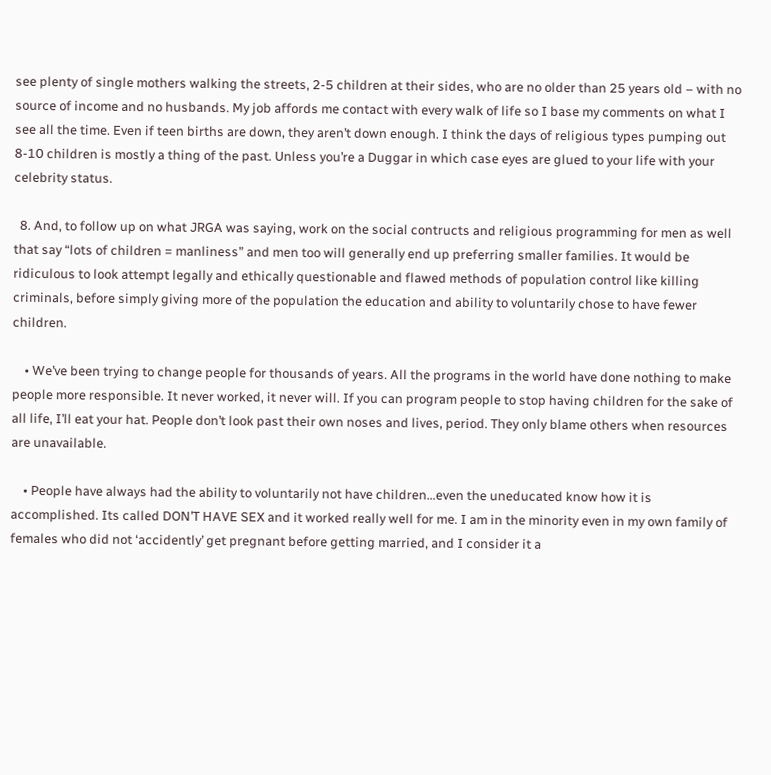see plenty of single mothers walking the streets, 2-5 children at their sides, who are no older than 25 years old – with no source of income and no husbands. My job affords me contact with every walk of life so I base my comments on what I see all the time. Even if teen births are down, they aren’t down enough. I think the days of religious types pumping out 8-10 children is mostly a thing of the past. Unless you’re a Duggar in which case eyes are glued to your life with your celebrity status.

  8. And, to follow up on what JRGA was saying, work on the social contructs and religious programming for men as well that say “lots of children = manliness” and men too will generally end up preferring smaller families. It would be ridiculous to look attempt legally and ethically questionable and flawed methods of population control like killing criminals, before simply giving more of the population the education and ability to voluntarily chose to have fewer children.

    • We’ve been trying to change people for thousands of years. All the programs in the world have done nothing to make people more responsible. It never worked, it never will. If you can program people to stop having children for the sake of all life, I’ll eat your hat. People don’t look past their own noses and lives, period. They only blame others when resources are unavailable.

    • People have always had the ability to voluntarily not have children…even the uneducated know how it is accomplished. Its called DON’T HAVE SEX and it worked really well for me. I am in the minority even in my own family of females who did not ‘accidently’ get pregnant before getting married, and I consider it a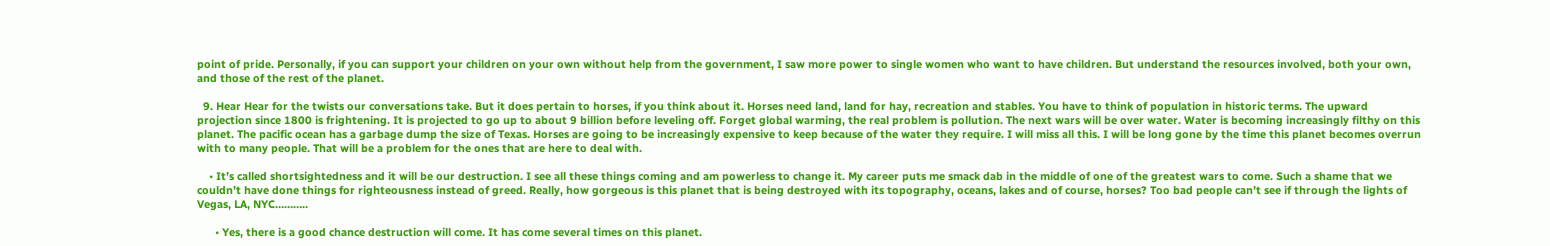point of pride. Personally, if you can support your children on your own without help from the government, I saw more power to single women who want to have children. But understand the resources involved, both your own, and those of the rest of the planet.

  9. Hear Hear for the twists our conversations take. But it does pertain to horses, if you think about it. Horses need land, land for hay, recreation and stables. You have to think of population in historic terms. The upward projection since 1800 is frightening. It is projected to go up to about 9 billion before leveling off. Forget global warming, the real problem is pollution. The next wars will be over water. Water is becoming increasingly filthy on this planet. The pacific ocean has a garbage dump the size of Texas. Horses are going to be increasingly expensive to keep because of the water they require. I will miss all this. I will be long gone by the time this planet becomes overrun with to many people. That will be a problem for the ones that are here to deal with.

    • It’s called shortsightedness and it will be our destruction. I see all these things coming and am powerless to change it. My career puts me smack dab in the middle of one of the greatest wars to come. Such a shame that we couldn’t have done things for righteousness instead of greed. Really, how gorgeous is this planet that is being destroyed with its topography, oceans, lakes and of course, horses? Too bad people can’t see if through the lights of Vegas, LA, NYC………..

      • Yes, there is a good chance destruction will come. It has come several times on this planet.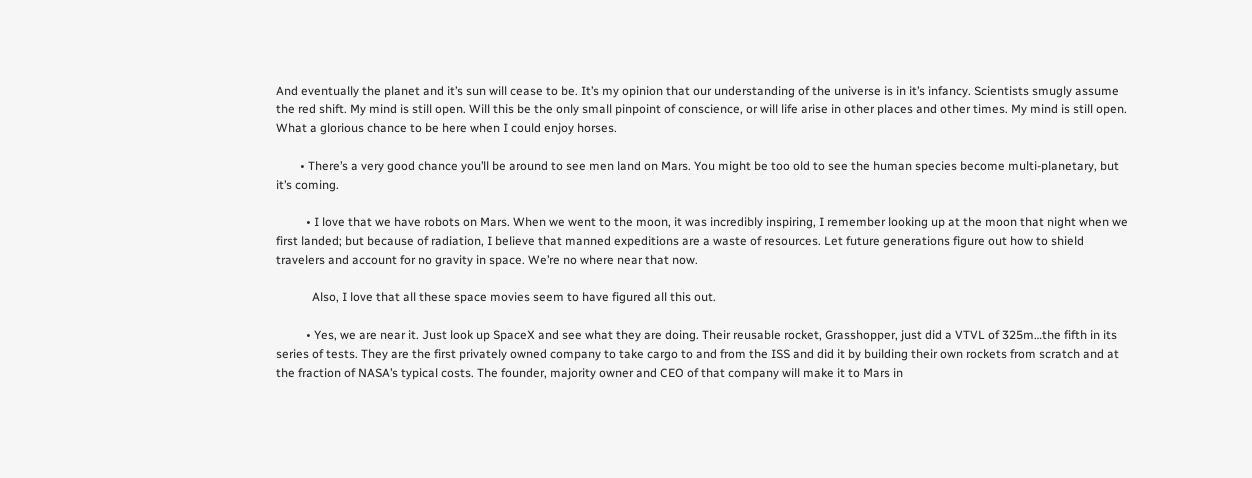And eventually the planet and it’s sun will cease to be. It’s my opinion that our understanding of the universe is in it’s infancy. Scientists smugly assume the red shift. My mind is still open. Will this be the only small pinpoint of conscience, or will life arise in other places and other times. My mind is still open. What a glorious chance to be here when I could enjoy horses.

        • There’s a very good chance you’ll be around to see men land on Mars. You might be too old to see the human species become multi-planetary, but it’s coming.

          • I love that we have robots on Mars. When we went to the moon, it was incredibly inspiring, I remember looking up at the moon that night when we first landed; but because of radiation, I believe that manned expeditions are a waste of resources. Let future generations figure out how to shield travelers and account for no gravity in space. We’re no where near that now.

            Also, I love that all these space movies seem to have figured all this out.

          • Yes, we are near it. Just look up SpaceX and see what they are doing. Their reusable rocket, Grasshopper, just did a VTVL of 325m…the fifth in its series of tests. They are the first privately owned company to take cargo to and from the ISS and did it by building their own rockets from scratch and at the fraction of NASA’s typical costs. The founder, majority owner and CEO of that company will make it to Mars in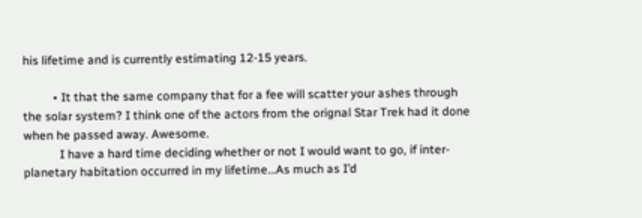his lifetime and is currently estimating 12-15 years.

          • It that the same company that for a fee will scatter your ashes through the solar system? I think one of the actors from the orignal Star Trek had it done when he passed away. Awesome.
            I have a hard time deciding whether or not I would want to go, if inter-planetary habitation occurred in my lifetime…As much as I’d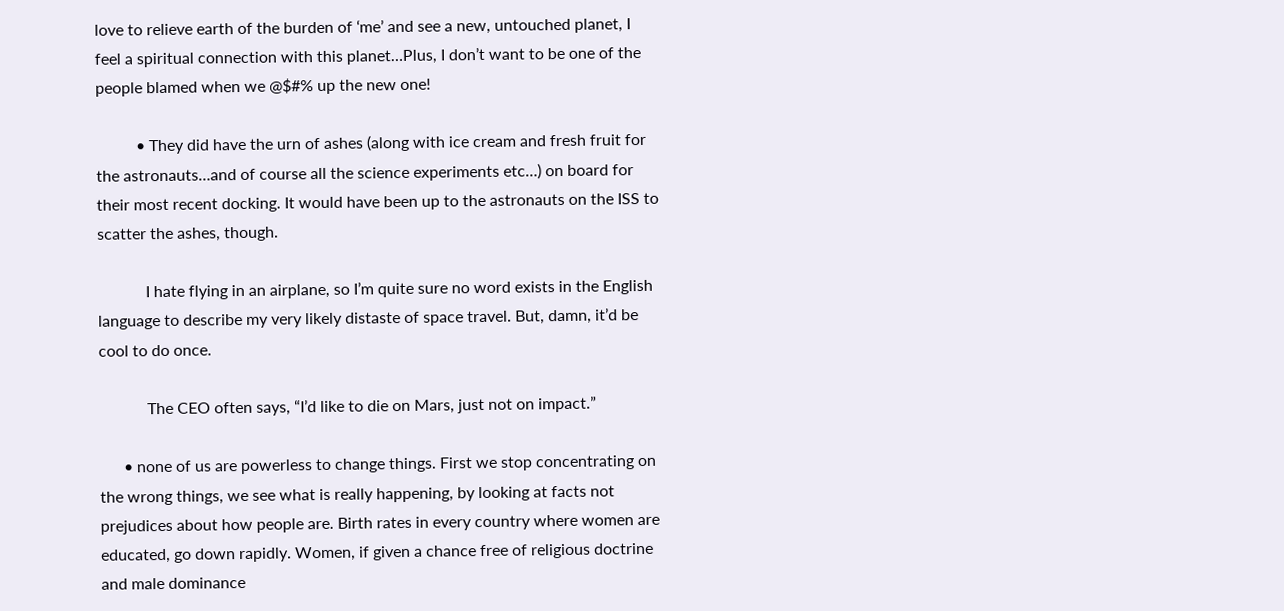love to relieve earth of the burden of ‘me’ and see a new, untouched planet, I feel a spiritual connection with this planet…Plus, I don’t want to be one of the people blamed when we @$#% up the new one!

          • They did have the urn of ashes (along with ice cream and fresh fruit for the astronauts…and of course all the science experiments etc…) on board for their most recent docking. It would have been up to the astronauts on the ISS to scatter the ashes, though.

            I hate flying in an airplane, so I’m quite sure no word exists in the English language to describe my very likely distaste of space travel. But, damn, it’d be cool to do once.

            The CEO often says, “I’d like to die on Mars, just not on impact.”

      • none of us are powerless to change things. First we stop concentrating on the wrong things, we see what is really happening, by looking at facts not prejudices about how people are. Birth rates in every country where women are educated, go down rapidly. Women, if given a chance free of religious doctrine and male dominance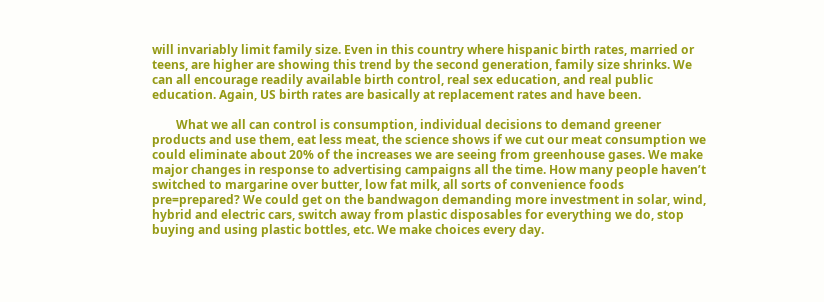will invariably limit family size. Even in this country where hispanic birth rates, married or teens, are higher are showing this trend by the second generation, family size shrinks. We can all encourage readily available birth control, real sex education, and real public education. Again, US birth rates are basically at replacement rates and have been.

        What we all can control is consumption, individual decisions to demand greener products and use them, eat less meat, the science shows if we cut our meat consumption we could eliminate about 20% of the increases we are seeing from greenhouse gases. We make major changes in response to advertising campaigns all the time. How many people haven’t switched to margarine over butter, low fat milk, all sorts of convenience foods pre=prepared? We could get on the bandwagon demanding more investment in solar, wind, hybrid and electric cars, switch away from plastic disposables for everything we do, stop buying and using plastic bottles, etc. We make choices every day.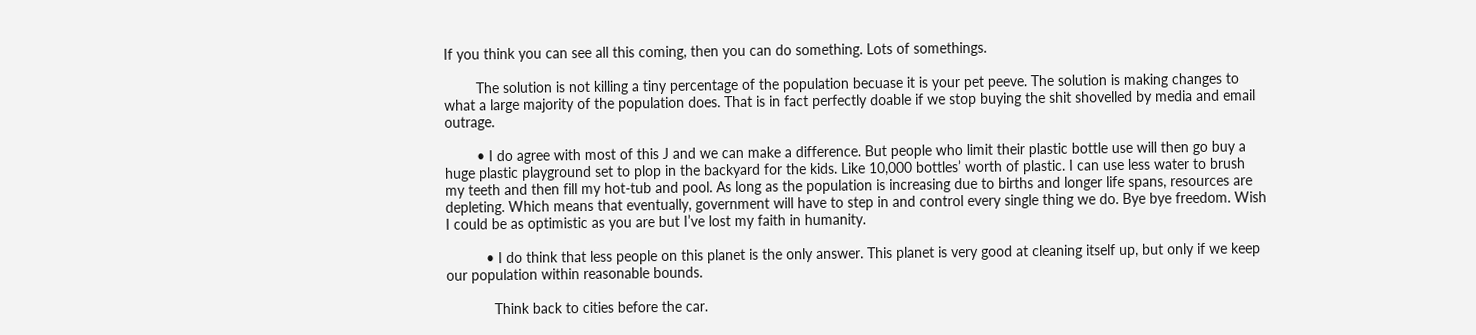If you think you can see all this coming, then you can do something. Lots of somethings.

        The solution is not killing a tiny percentage of the population becuase it is your pet peeve. The solution is making changes to what a large majority of the population does. That is in fact perfectly doable if we stop buying the shit shovelled by media and email outrage.

        • I do agree with most of this J and we can make a difference. But people who limit their plastic bottle use will then go buy a huge plastic playground set to plop in the backyard for the kids. Like 10,000 bottles’ worth of plastic. I can use less water to brush my teeth and then fill my hot-tub and pool. As long as the population is increasing due to births and longer life spans, resources are depleting. Which means that eventually, government will have to step in and control every single thing we do. Bye bye freedom. Wish I could be as optimistic as you are but I’ve lost my faith in humanity.

          • I do think that less people on this planet is the only answer. This planet is very good at cleaning itself up, but only if we keep our population within reasonable bounds.

            Think back to cities before the car.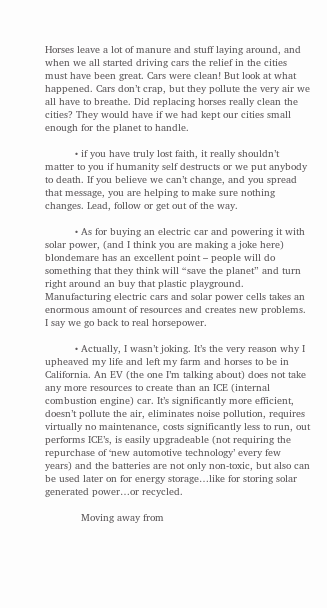Horses leave a lot of manure and stuff laying around, and when we all started driving cars the relief in the cities must have been great. Cars were clean! But look at what happened. Cars don’t crap, but they pollute the very air we all have to breathe. Did replacing horses really clean the cities? They would have if we had kept our cities small enough for the planet to handle.

          • if you have truly lost faith, it really shouldn’t matter to you if humanity self destructs or we put anybody to death. If you believe we can’t change, and you spread that message, you are helping to make sure nothing changes. Lead, follow or get out of the way.

          • As for buying an electric car and powering it with solar power, (and I think you are making a joke here) blondemare has an excellent point – people will do something that they think will “save the planet” and turn right around an buy that plastic playground. Manufacturing electric cars and solar power cells takes an enormous amount of resources and creates new problems. I say we go back to real horsepower.

          • Actually, I wasn’t joking. It’s the very reason why I upheaved my life and left my farm and horses to be in California. An EV (the one I’m talking about) does not take any more resources to create than an ICE (internal combustion engine) car. It’s significantly more efficient, doesn’t pollute the air, eliminates noise pollution, requires virtually no maintenance, costs significantly less to run, out performs ICE’s, is easily upgradeable (not requiring the repurchase of ‘new automotive technology’ every few years) and the batteries are not only non-toxic, but also can be used later on for energy storage…like for storing solar generated power…or recycled.

            Moving away from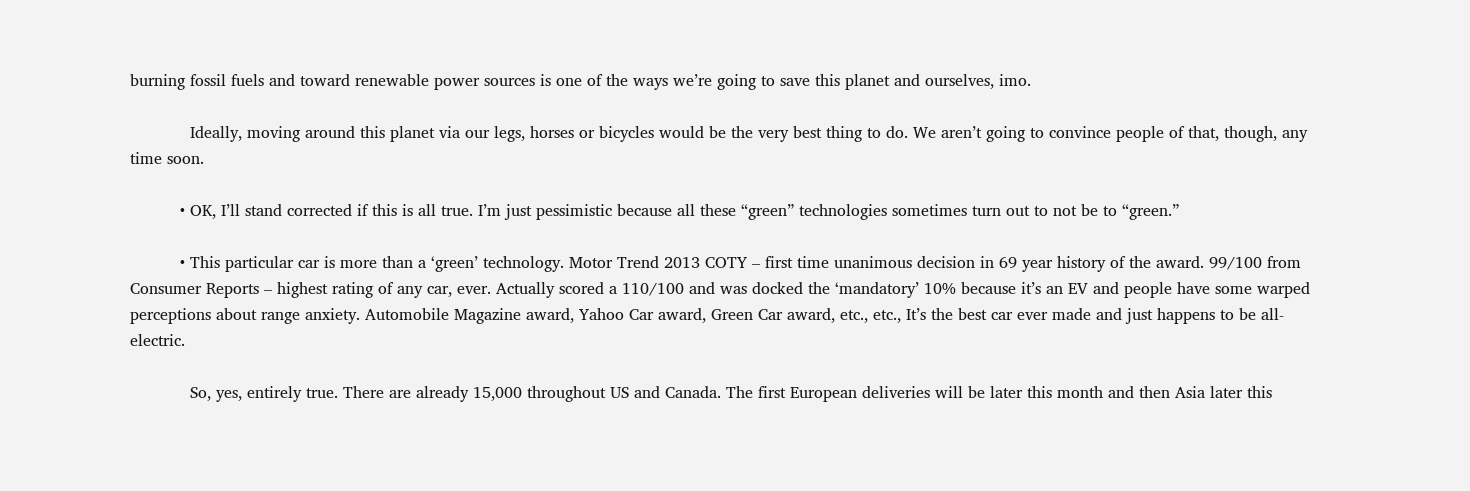burning fossil fuels and toward renewable power sources is one of the ways we’re going to save this planet and ourselves, imo.

            Ideally, moving around this planet via our legs, horses or bicycles would be the very best thing to do. We aren’t going to convince people of that, though, any time soon.

          • OK, I’ll stand corrected if this is all true. I’m just pessimistic because all these “green” technologies sometimes turn out to not be to “green.”

          • This particular car is more than a ‘green’ technology. Motor Trend 2013 COTY – first time unanimous decision in 69 year history of the award. 99/100 from Consumer Reports – highest rating of any car, ever. Actually scored a 110/100 and was docked the ‘mandatory’ 10% because it’s an EV and people have some warped perceptions about range anxiety. Automobile Magazine award, Yahoo Car award, Green Car award, etc., etc., It’s the best car ever made and just happens to be all-electric.

            So, yes, entirely true. There are already 15,000 throughout US and Canada. The first European deliveries will be later this month and then Asia later this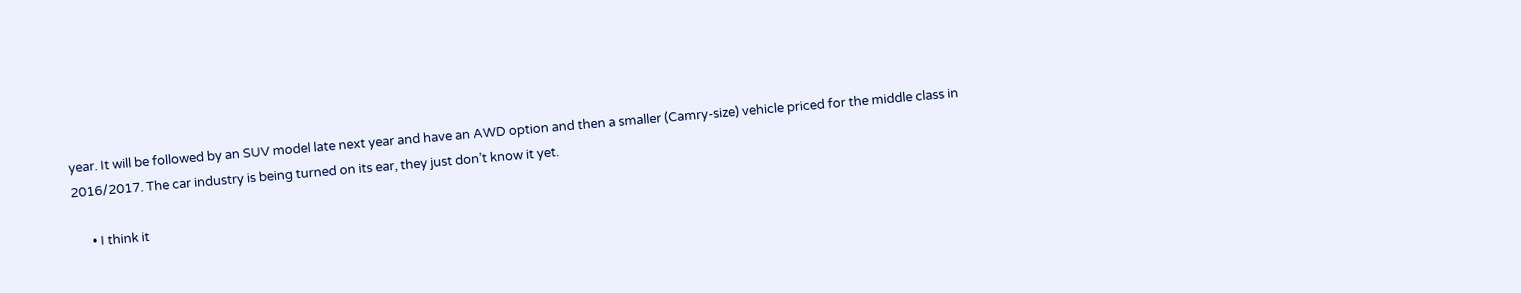year. It will be followed by an SUV model late next year and have an AWD option and then a smaller (Camry-size) vehicle priced for the middle class in 2016/2017. The car industry is being turned on its ear, they just don’t know it yet.

      • I think it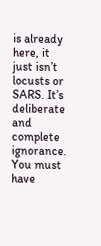is already here, it just isn’t locusts or SARS. It’s deliberate and complete ignorance. You must have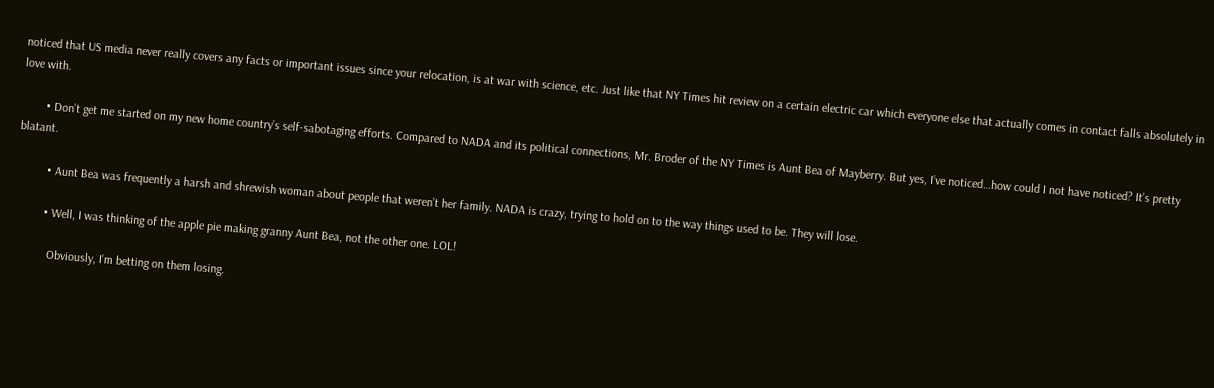noticed that US media never really covers any facts or important issues since your relocation, is at war with science, etc. Just like that NY Times hit review on a certain electric car which everyone else that actually comes in contact falls absolutely in love with.

        • Don’t get me started on my new home country’s self-sabotaging efforts. Compared to NADA and its political connections, Mr. Broder of the NY Times is Aunt Bea of Mayberry. But yes, I’ve noticed…how could I not have noticed? It’s pretty blatant.

          • Aunt Bea was frequently a harsh and shrewish woman about people that weren’t her family. NADA is crazy, trying to hold on to the way things used to be. They will lose.

          • Well, I was thinking of the apple pie making granny Aunt Bea, not the other one. LOL!

            Obviously, I’m betting on them losing.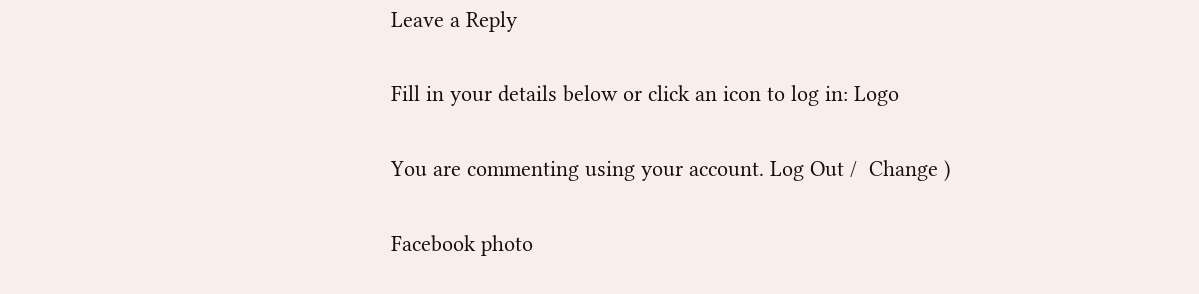Leave a Reply

Fill in your details below or click an icon to log in: Logo

You are commenting using your account. Log Out /  Change )

Facebook photo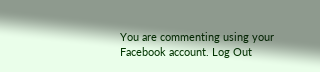You are commenting using your Facebook account. Log Out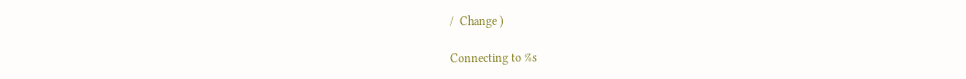/  Change )

Connecting to %s